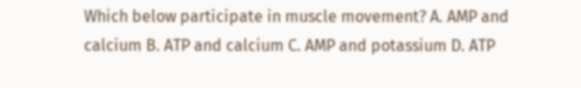Which below participate in muscle movement? A. AMP and calcium B. ATP and calcium C. AMP and potassium D. ATP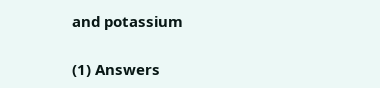and potassium

(1) Answers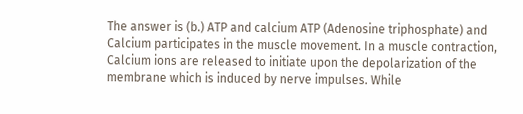The answer is (b.) ATP and calcium ATP (Adenosine triphosphate) and Calcium participates in the muscle movement. In a muscle contraction, Calcium ions are released to initiate upon the depolarization of the membrane which is induced by nerve impulses. While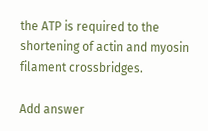the ATP is required to the shortening of actin and myosin filament crossbridges.

Add answer